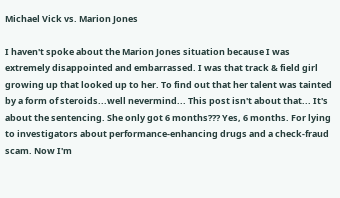Michael Vick vs. Marion Jones

I haven't spoke about the Marion Jones situation because I was extremely disappointed and embarrassed. I was that track & field girl growing up that looked up to her. To find out that her talent was tainted by a form of steroids...well nevermind... This post isn't about that... It's about the sentencing. She only got 6 months??? Yes, 6 months. For lying to investigators about performance-enhancing drugs and a check-fraud scam. Now I'm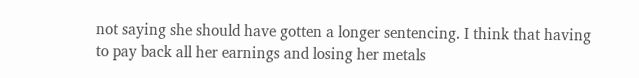not saying she should have gotten a longer sentencing. I think that having to pay back all her earnings and losing her metals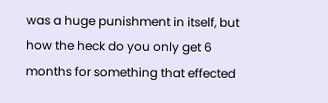was a huge punishment in itself, but how the heck do you only get 6 months for something that effected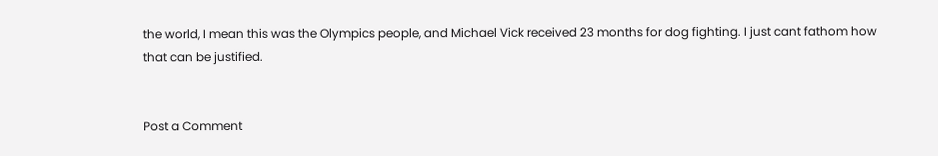the world, I mean this was the Olympics people, and Michael Vick received 23 months for dog fighting. I just cant fathom how that can be justified.


Post a Comment